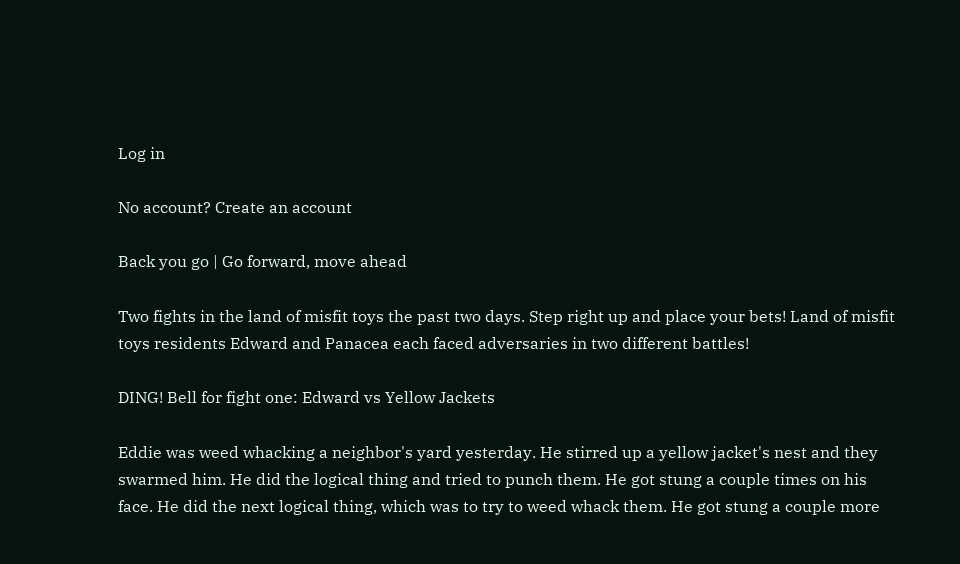Log in

No account? Create an account

Back you go | Go forward, move ahead

Two fights in the land of misfit toys the past two days. Step right up and place your bets! Land of misfit toys residents Edward and Panacea each faced adversaries in two different battles!

DING! Bell for fight one: Edward vs Yellow Jackets

Eddie was weed whacking a neighbor's yard yesterday. He stirred up a yellow jacket's nest and they swarmed him. He did the logical thing and tried to punch them. He got stung a couple times on his face. He did the next logical thing, which was to try to weed whack them. He got stung a couple more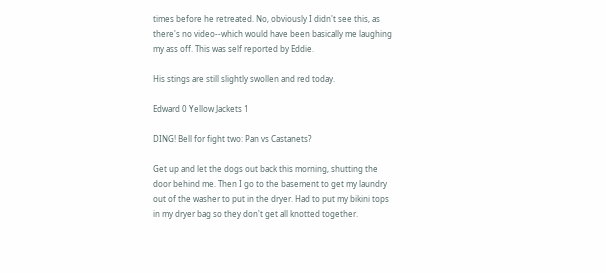times before he retreated. No, obviously I didn't see this, as there's no video--which would have been basically me laughing my ass off. This was self reported by Eddie.

His stings are still slightly swollen and red today.

Edward 0 Yellow Jackets 1

DING! Bell for fight two: Pan vs Castanets?

Get up and let the dogs out back this morning, shutting the door behind me. Then I go to the basement to get my laundry out of the washer to put in the dryer. Had to put my bikini tops in my dryer bag so they don't get all knotted together.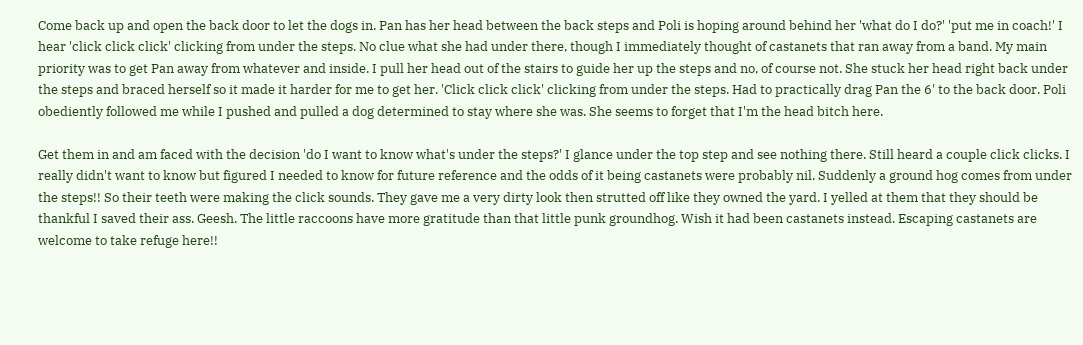Come back up and open the back door to let the dogs in. Pan has her head between the back steps and Poli is hoping around behind her 'what do I do?' 'put me in coach!' I hear 'click click click' clicking from under the steps. No clue what she had under there, though I immediately thought of castanets that ran away from a band. My main priority was to get Pan away from whatever and inside. I pull her head out of the stairs to guide her up the steps and no, of course not. She stuck her head right back under the steps and braced herself so it made it harder for me to get her. 'Click click click' clicking from under the steps. Had to practically drag Pan the 6' to the back door. Poli obediently followed me while I pushed and pulled a dog determined to stay where she was. She seems to forget that I'm the head bitch here.

Get them in and am faced with the decision 'do I want to know what's under the steps?' I glance under the top step and see nothing there. Still heard a couple click clicks. I really didn't want to know but figured I needed to know for future reference and the odds of it being castanets were probably nil. Suddenly a ground hog comes from under the steps!! So their teeth were making the click sounds. They gave me a very dirty look then strutted off like they owned the yard. I yelled at them that they should be thankful I saved their ass. Geesh. The little raccoons have more gratitude than that little punk groundhog. Wish it had been castanets instead. Escaping castanets are welcome to take refuge here!!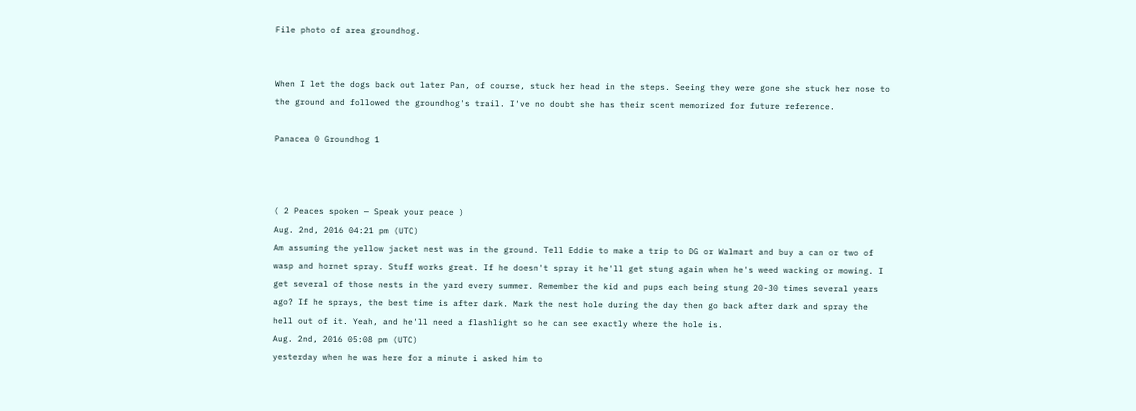File photo of area groundhog.


When I let the dogs back out later Pan, of course, stuck her head in the steps. Seeing they were gone she stuck her nose to the ground and followed the groundhog's trail. I've no doubt she has their scent memorized for future reference.

Panacea 0 Groundhog 1



( 2 Peaces spoken — Speak your peace )
Aug. 2nd, 2016 04:21 pm (UTC)
Am assuming the yellow jacket nest was in the ground. Tell Eddie to make a trip to DG or Walmart and buy a can or two of wasp and hornet spray. Stuff works great. If he doesn't spray it he'll get stung again when he's weed wacking or mowing. I get several of those nests in the yard every summer. Remember the kid and pups each being stung 20-30 times several years ago? If he sprays, the best time is after dark. Mark the nest hole during the day then go back after dark and spray the hell out of it. Yeah, and he'll need a flashlight so he can see exactly where the hole is.
Aug. 2nd, 2016 05:08 pm (UTC)
yesterday when he was here for a minute i asked him to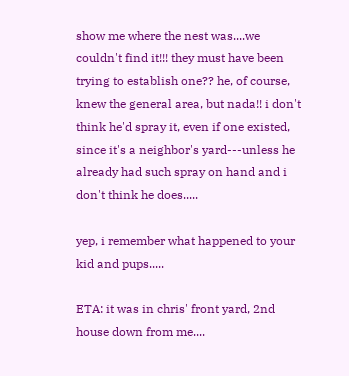show me where the nest was....we couldn't find it!!! they must have been trying to establish one?? he, of course, knew the general area, but nada!! i don't think he'd spray it, even if one existed, since it's a neighbor's yard---unless he already had such spray on hand and i don't think he does.....

yep, i remember what happened to your kid and pups.....

ETA: it was in chris' front yard, 2nd house down from me....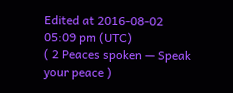Edited at 2016-08-02 05:09 pm (UTC)
( 2 Peaces spoken — Speak your peace )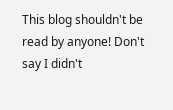This blog shouldn't be read by anyone! Don't say I didn't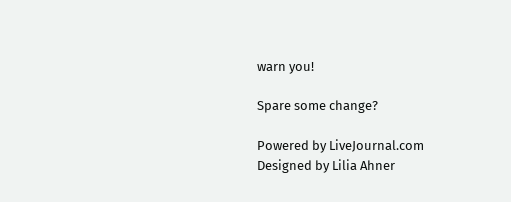warn you!

Spare some change?

Powered by LiveJournal.com
Designed by Lilia Ahner